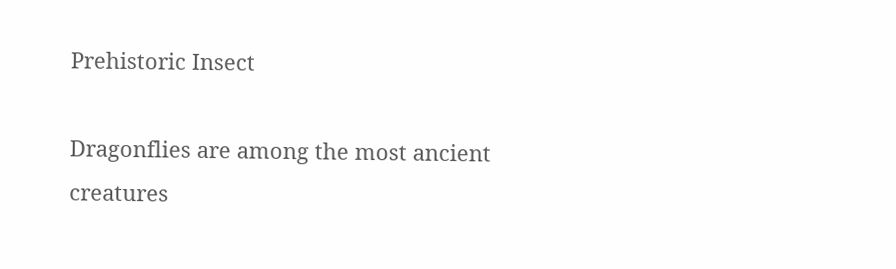Prehistoric Insect

Dragonflies are among the most ancient creatures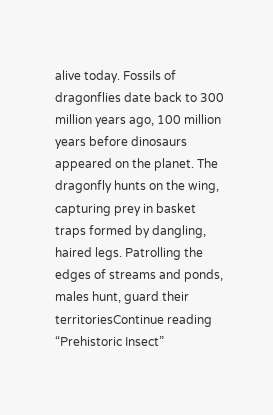alive today. Fossils of dragonflies date back to 300 million years ago, 100 million years before dinosaurs appeared on the planet. The dragonfly hunts on the wing, capturing prey in basket traps formed by dangling, haired legs. Patrolling the edges of streams and ponds, males hunt, guard their territoriesContinue reading “Prehistoric Insect”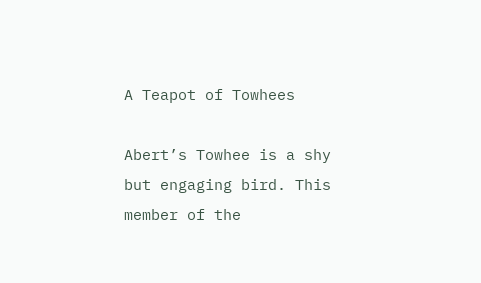A Teapot of Towhees

Abert’s Towhee is a shy but engaging bird. This member of the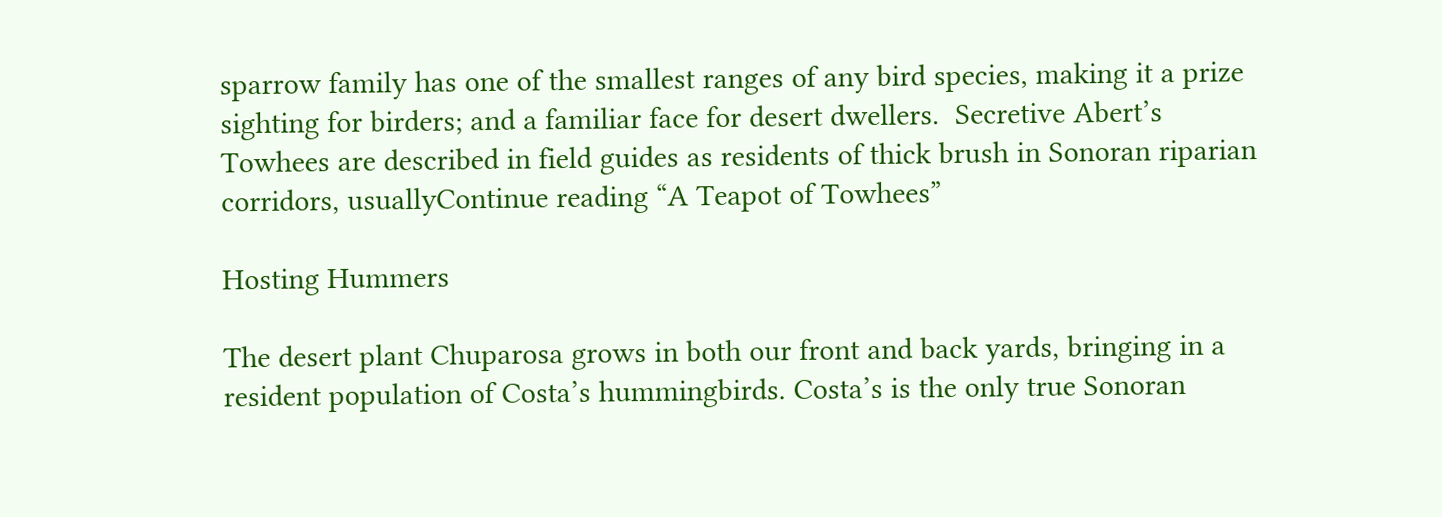sparrow family has one of the smallest ranges of any bird species, making it a prize sighting for birders; and a familiar face for desert dwellers.  Secretive Abert’s Towhees are described in field guides as residents of thick brush in Sonoran riparian corridors, usuallyContinue reading “A Teapot of Towhees”

Hosting Hummers

The desert plant Chuparosa grows in both our front and back yards, bringing in a resident population of Costa’s hummingbirds. Costa’s is the only true Sonoran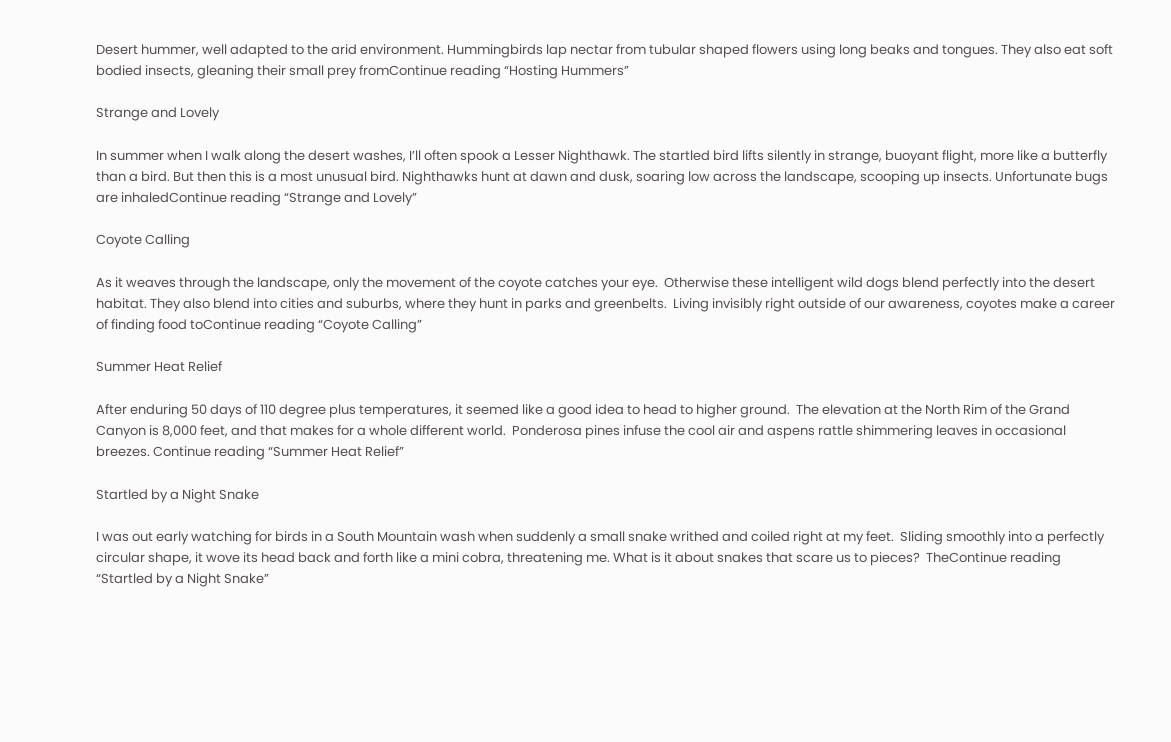Desert hummer, well adapted to the arid environment. Hummingbirds lap nectar from tubular shaped flowers using long beaks and tongues. They also eat soft bodied insects, gleaning their small prey fromContinue reading “Hosting Hummers”

Strange and Lovely

In summer when I walk along the desert washes, I’ll often spook a Lesser Nighthawk. The startled bird lifts silently in strange, buoyant flight, more like a butterfly than a bird. But then this is a most unusual bird. Nighthawks hunt at dawn and dusk, soaring low across the landscape, scooping up insects. Unfortunate bugs are inhaledContinue reading “Strange and Lovely”

Coyote Calling

As it weaves through the landscape, only the movement of the coyote catches your eye.  Otherwise these intelligent wild dogs blend perfectly into the desert habitat. They also blend into cities and suburbs, where they hunt in parks and greenbelts.  Living invisibly right outside of our awareness, coyotes make a career of finding food toContinue reading “Coyote Calling”

Summer Heat Relief

After enduring 50 days of 110 degree plus temperatures, it seemed like a good idea to head to higher ground.  The elevation at the North Rim of the Grand Canyon is 8,000 feet, and that makes for a whole different world.  Ponderosa pines infuse the cool air and aspens rattle shimmering leaves in occasional breezes. Continue reading “Summer Heat Relief”

Startled by a Night Snake

I was out early watching for birds in a South Mountain wash when suddenly a small snake writhed and coiled right at my feet.  Sliding smoothly into a perfectly circular shape, it wove its head back and forth like a mini cobra, threatening me. What is it about snakes that scare us to pieces?  TheContinue reading “Startled by a Night Snake”